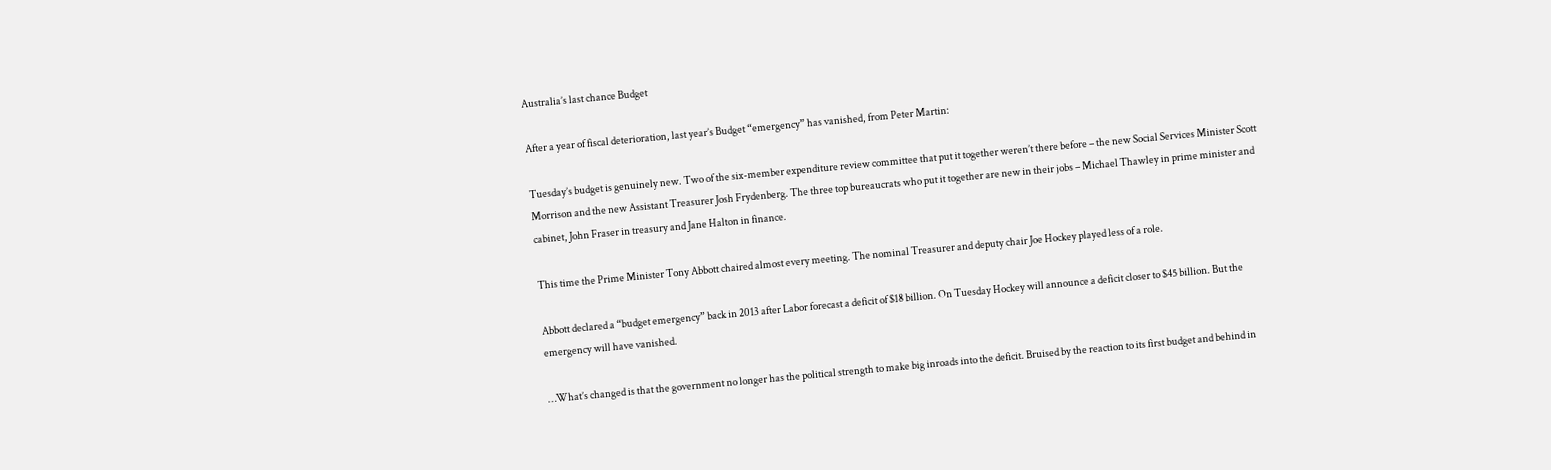Australia’s last chance Budget

After a year of fiscal deterioration, last year’s Budget “emergency” has vanished, from Peter Martin:

Tuesday’s budget is genuinely new. Two of the six-member expenditure review committee that put it together weren’t there before – the new Social Services Minister Scott Morrison and the new Assistant Treasurer Josh Frydenberg. The three top bureaucrats who put it together are new in their jobs – Michael Thawley in prime minister and cabinet, John Fraser in treasury and Jane Halton in finance.

This time the Prime Minister Tony Abbott chaired almost every meeting. The nominal Treasurer and deputy chair Joe Hockey played less of a role.

Abbott declared a “budget emergency” back in 2013 after Labor forecast a deficit of $18 billion. On Tuesday Hockey will announce a deficit closer to $45 billion. But the emergency will have vanished.

…What’s changed is that the government no longer has the political strength to make big inroads into the deficit. Bruised by the reaction to its first budget and behind in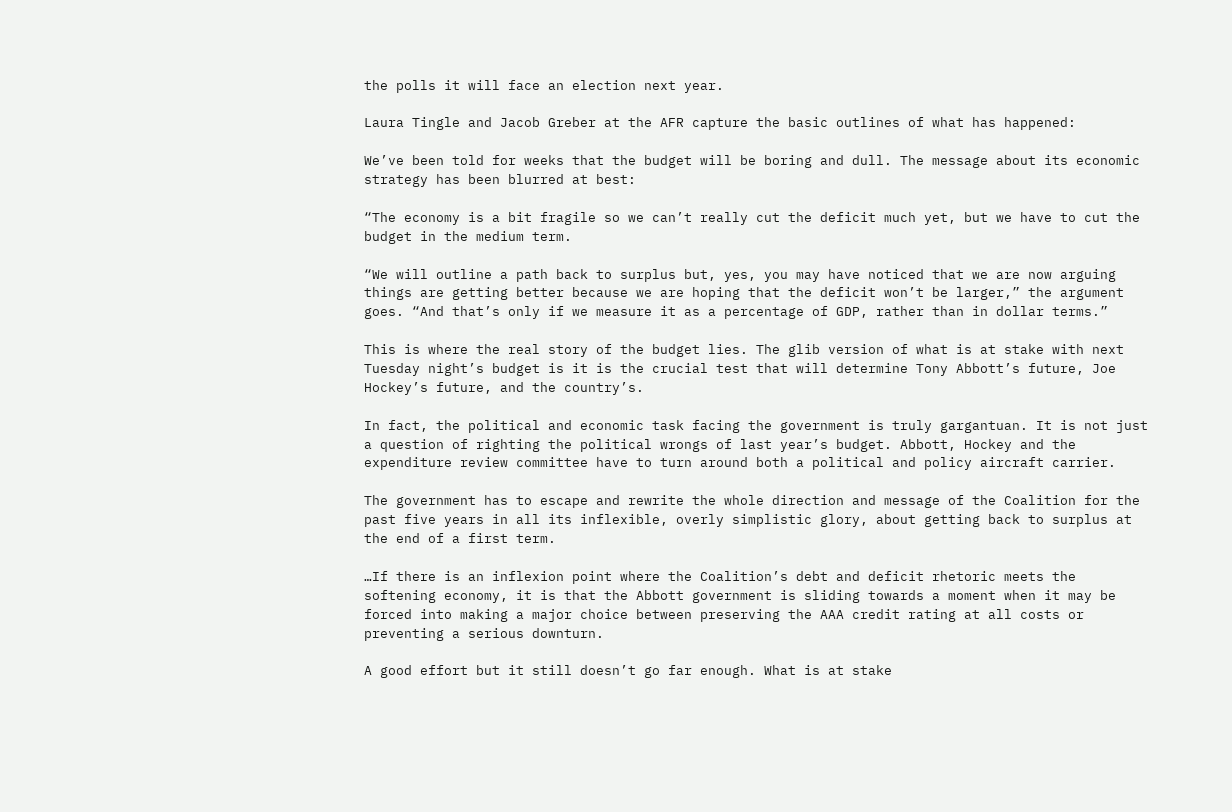the polls it will face an election next year.

Laura Tingle and Jacob Greber at the AFR capture the basic outlines of what has happened:

We’ve been told for weeks that the budget will be boring and dull. The message about its economic strategy has been blurred at best:

“The economy is a bit fragile so we can’t really cut the deficit much yet, but we have to cut the budget in the medium term.

“We will outline a path back to surplus but, yes, you may have noticed that we are now arguing things are getting better because we are hoping that the deficit won’t be larger,” the argument goes. “And that’s only if we measure it as a percentage of GDP, rather than in dollar terms.”

This is where the real story of the budget lies. The glib version of what is at stake with next Tuesday night’s budget is it is the crucial test that will determine Tony Abbott’s future, Joe Hockey’s future, and the country’s.

In fact, the political and economic task facing the government is truly gargantuan. It is not just a question of righting the political wrongs of last year’s budget. Abbott, Hockey and the expenditure review committee have to turn around both a political and policy aircraft carrier.

The government has to escape and rewrite the whole direction and message of the Coalition for the past five years in all its inflexible, overly simplistic glory, about getting back to surplus at the end of a first term.

…If there is an inflexion point where the Coalition’s debt and deficit rhetoric meets the softening economy, it is that the Abbott government is sliding towards a moment when it may be forced into making a major choice between preserving the AAA credit rating at all costs or preventing a serious downturn.

A good effort but it still doesn’t go far enough. What is at stake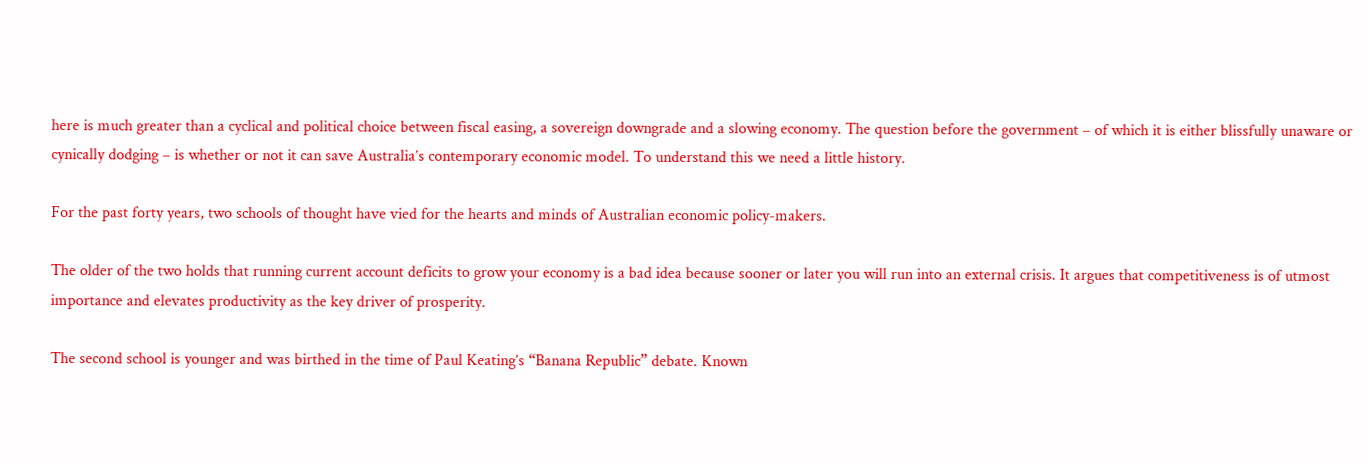here is much greater than a cyclical and political choice between fiscal easing, a sovereign downgrade and a slowing economy. The question before the government – of which it is either blissfully unaware or cynically dodging – is whether or not it can save Australia’s contemporary economic model. To understand this we need a little history.

For the past forty years, two schools of thought have vied for the hearts and minds of Australian economic policy-makers.

The older of the two holds that running current account deficits to grow your economy is a bad idea because sooner or later you will run into an external crisis. It argues that competitiveness is of utmost importance and elevates productivity as the key driver of prosperity.

The second school is younger and was birthed in the time of Paul Keating’s “Banana Republic” debate. Known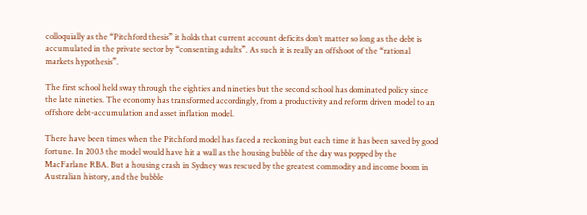colloquially as the “Pitchford thesis” it holds that current account deficits don’t matter so long as the debt is accumulated in the private sector by “consenting adults”. As such it is really an offshoot of the “rational markets hypothesis”.

The first school held sway through the eighties and nineties but the second school has dominated policy since the late nineties. The economy has transformed accordingly, from a productivity and reform driven model to an offshore debt-accumulation and asset inflation model.

There have been times when the Pitchford model has faced a reckoning but each time it has been saved by good fortune. In 2003 the model would have hit a wall as the housing bubble of the day was popped by the MacFarlane RBA. But a housing crash in Sydney was rescued by the greatest commodity and income boom in Australian history, and the bubble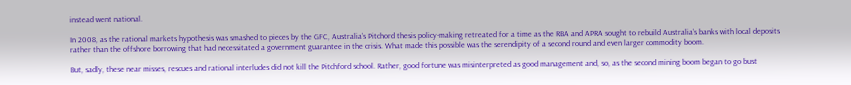instead went national.

In 2008, as the rational markets hypothesis was smashed to pieces by the GFC, Australia’s Pitchord thesis policy-making retreated for a time as the RBA and APRA sought to rebuild Australia’s banks with local deposits rather than the offshore borrowing that had necessitated a government guarantee in the crisis. What made this possible was the serendipity of a second round and even larger commodity boom.

But, sadly, these near misses, rescues and rational interludes did not kill the Pitchford school. Rather, good fortune was misinterpreted as good management and, so, as the second mining boom began to go bust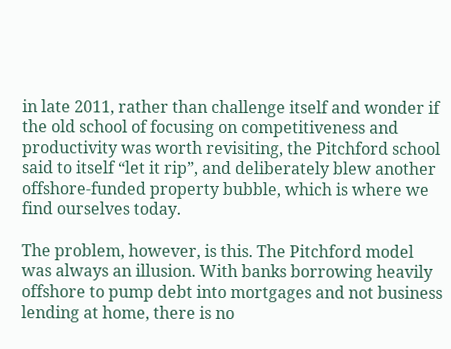in late 2011, rather than challenge itself and wonder if the old school of focusing on competitiveness and productivity was worth revisiting, the Pitchford school said to itself “let it rip”, and deliberately blew another offshore-funded property bubble, which is where we find ourselves today.

The problem, however, is this. The Pitchford model was always an illusion. With banks borrowing heavily offshore to pump debt into mortgages and not business lending at home, there is no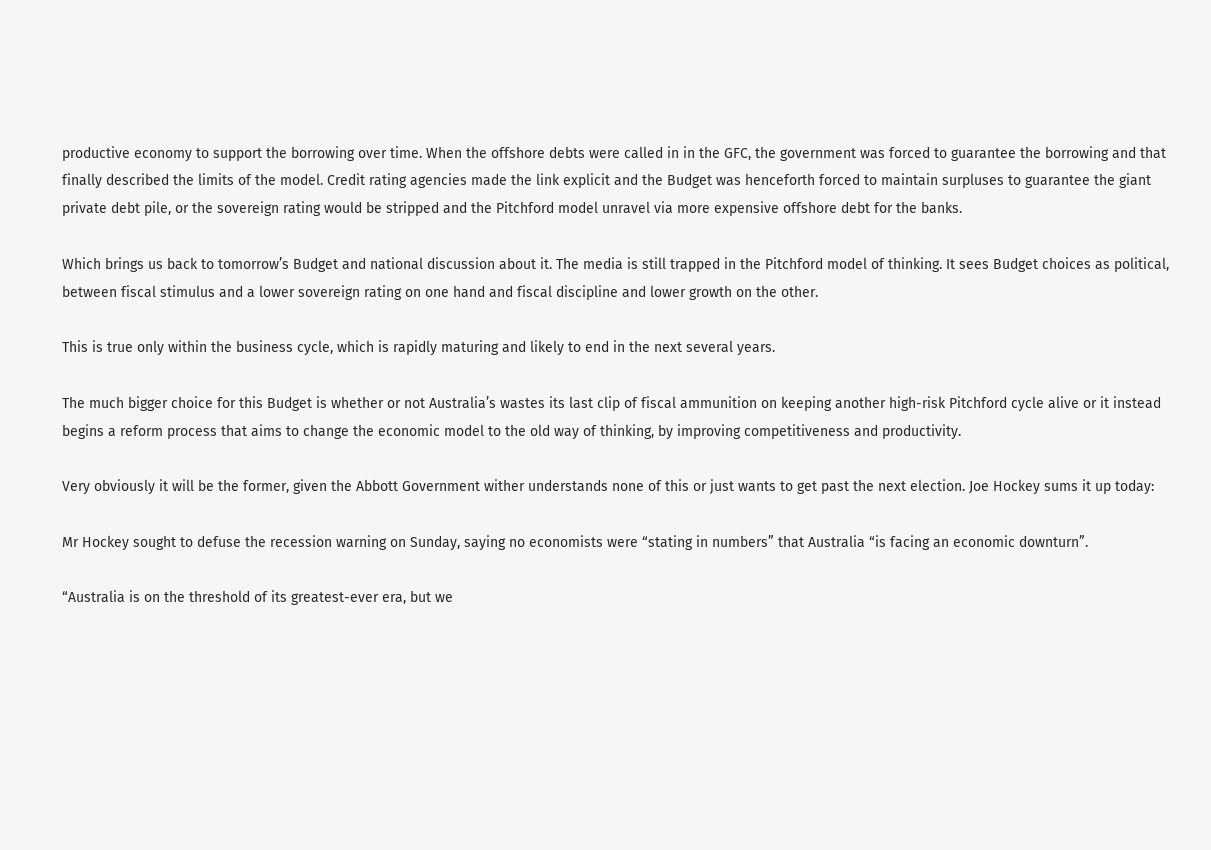productive economy to support the borrowing over time. When the offshore debts were called in in the GFC, the government was forced to guarantee the borrowing and that finally described the limits of the model. Credit rating agencies made the link explicit and the Budget was henceforth forced to maintain surpluses to guarantee the giant private debt pile, or the sovereign rating would be stripped and the Pitchford model unravel via more expensive offshore debt for the banks.

Which brings us back to tomorrow’s Budget and national discussion about it. The media is still trapped in the Pitchford model of thinking. It sees Budget choices as political, between fiscal stimulus and a lower sovereign rating on one hand and fiscal discipline and lower growth on the other.

This is true only within the business cycle, which is rapidly maturing and likely to end in the next several years.

The much bigger choice for this Budget is whether or not Australia’s wastes its last clip of fiscal ammunition on keeping another high-risk Pitchford cycle alive or it instead begins a reform process that aims to change the economic model to the old way of thinking, by improving competitiveness and productivity.

Very obviously it will be the former, given the Abbott Government wither understands none of this or just wants to get past the next election. Joe Hockey sums it up today:

Mr Hockey sought to defuse the recession warning on Sunday, saying no economists were “stating in numbers” that Australia “is facing an economic downturn”.

“Australia is on the threshold of its greatest-ever era, but we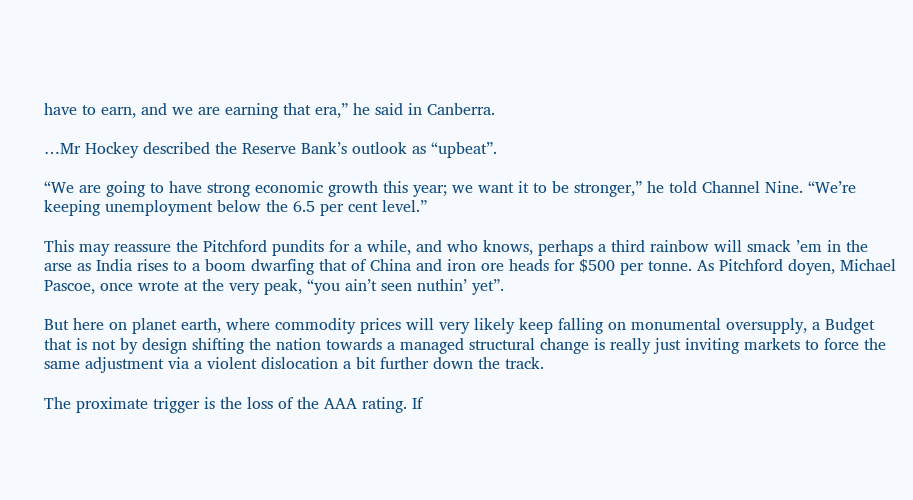have to earn, and we are earning that era,” he said in Canberra.

…Mr Hockey described the Reserve Bank’s outlook as “upbeat”.

“We are going to have strong economic growth this year; we want it to be stronger,” he told Channel Nine. “We’re keeping unemployment below the 6.5 per cent level.”

This may reassure the Pitchford pundits for a while, and who knows, perhaps a third rainbow will smack ’em in the arse as India rises to a boom dwarfing that of China and iron ore heads for $500 per tonne. As Pitchford doyen, Michael Pascoe, once wrote at the very peak, “you ain’t seen nuthin’ yet”.

But here on planet earth, where commodity prices will very likely keep falling on monumental oversupply, a Budget that is not by design shifting the nation towards a managed structural change is really just inviting markets to force the same adjustment via a violent dislocation a bit further down the track.

The proximate trigger is the loss of the AAA rating. If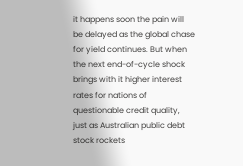it happens soon the pain will be delayed as the global chase for yield continues. But when the next end-of-cycle shock brings with it higher interest rates for nations of questionable credit quality, just as Australian public debt stock rockets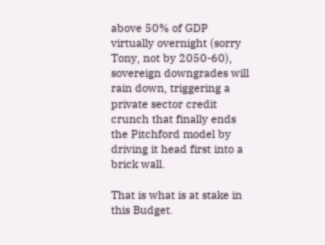above 50% of GDP virtually overnight (sorry Tony, not by 2050-60), sovereign downgrades will rain down, triggering a private sector credit crunch that finally ends the Pitchford model by driving it head first into a brick wall.

That is what is at stake in this Budget.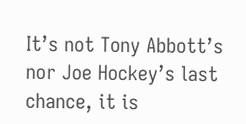It’s not Tony Abbott’s nor Joe Hockey’s last chance, it is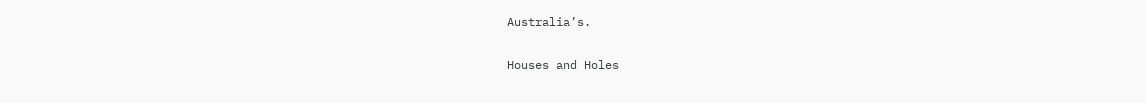Australia’s.

Houses and Holes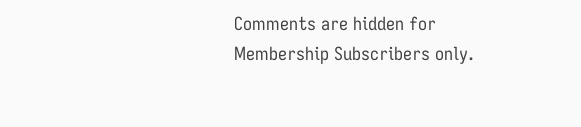Comments are hidden for Membership Subscribers only.